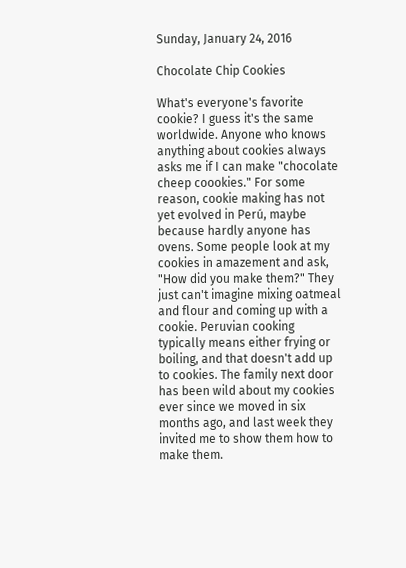Sunday, January 24, 2016

Chocolate Chip Cookies

What's everyone's favorite cookie? I guess it's the same worldwide. Anyone who knows anything about cookies always asks me if I can make "chocolate cheep coookies." For some reason, cookie making has not yet evolved in Perú, maybe because hardly anyone has ovens. Some people look at my cookies in amazement and ask, "How did you make them?" They just can't imagine mixing oatmeal and flour and coming up with a cookie. Peruvian cooking typically means either frying or boiling, and that doesn't add up to cookies. The family next door has been wild about my cookies ever since we moved in six months ago, and last week they invited me to show them how to make them.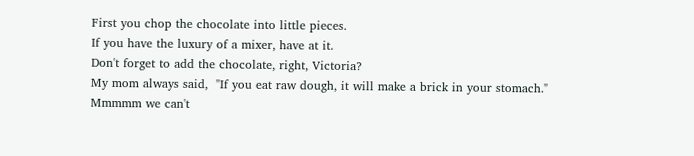First you chop the chocolate into little pieces.
If you have the luxury of a mixer, have at it.
Don't forget to add the chocolate, right, Victoria?
My mom always said,  "If you eat raw dough, it will make a brick in your stomach."
Mmmmm we can't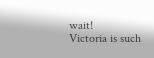wait!
Victoria is such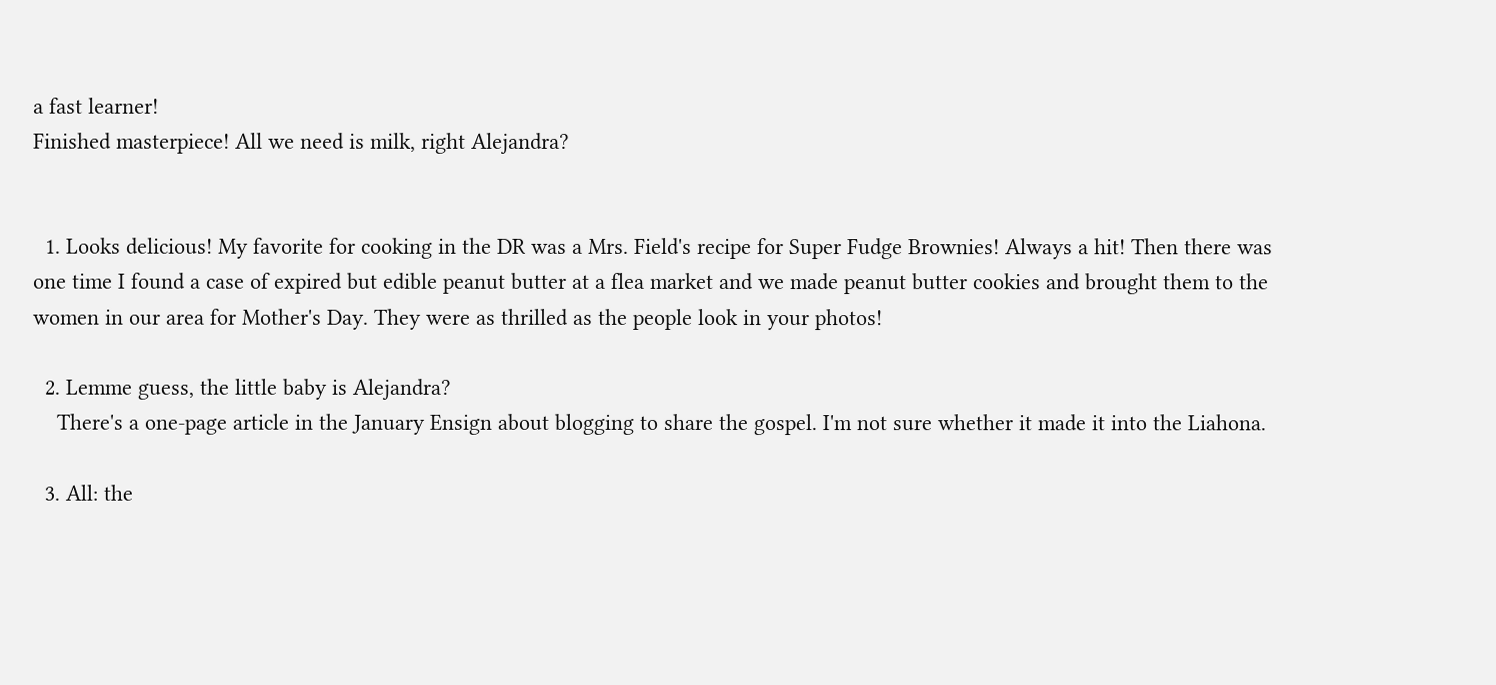a fast learner!
Finished masterpiece! All we need is milk, right Alejandra?


  1. Looks delicious! My favorite for cooking in the DR was a Mrs. Field's recipe for Super Fudge Brownies! Always a hit! Then there was one time I found a case of expired but edible peanut butter at a flea market and we made peanut butter cookies and brought them to the women in our area for Mother's Day. They were as thrilled as the people look in your photos!

  2. Lemme guess, the little baby is Alejandra?
    There's a one-page article in the January Ensign about blogging to share the gospel. I'm not sure whether it made it into the Liahona.

  3. All: the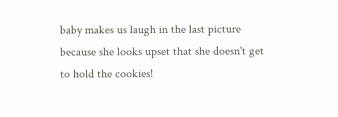baby makes us laugh in the last picture because she looks upset that she doesn't get to hold the cookies!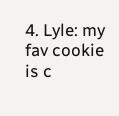4. Lyle: my fav cookie is c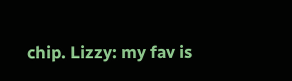chip. Lizzy: my fav is